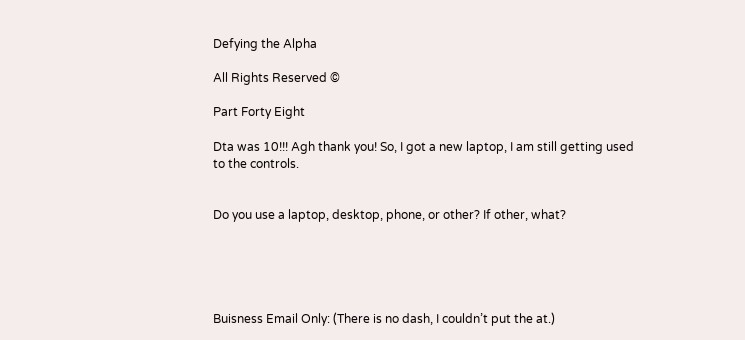Defying the Alpha

All Rights Reserved ©

Part Forty Eight

Dta was 10!!! Agh thank you! So, I got a new laptop, I am still getting used to the controls.


Do you use a laptop, desktop, phone, or other? If other, what?





Buisness Email Only: (There is no dash, I couldn’t put the at.)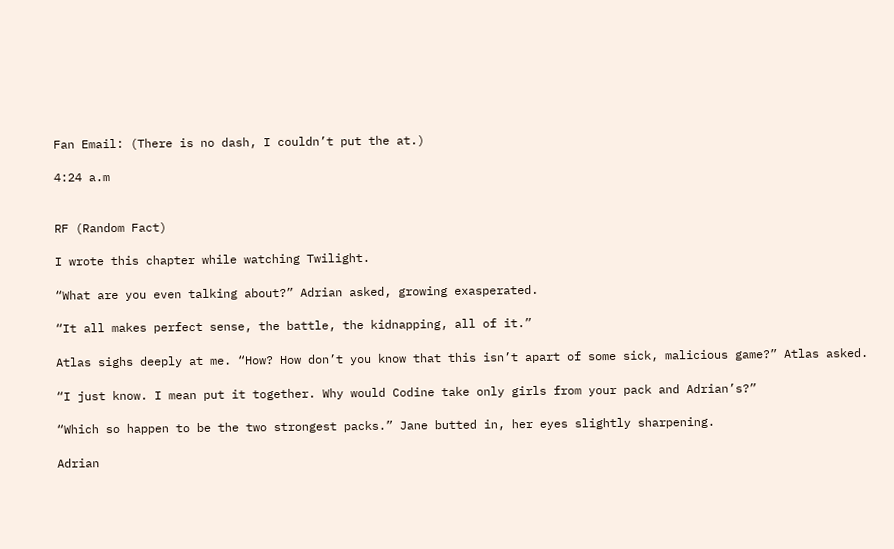Fan Email: (There is no dash, I couldn’t put the at.)

4:24 a.m


RF (Random Fact)

I wrote this chapter while watching Twilight.

“What are you even talking about?” Adrian asked, growing exasperated.

“It all makes perfect sense, the battle, the kidnapping, all of it.”

Atlas sighs deeply at me. “How? How don’t you know that this isn’t apart of some sick, malicious game?” Atlas asked.

“I just know. I mean put it together. Why would Codine take only girls from your pack and Adrian’s?”

“Which so happen to be the two strongest packs.” Jane butted in, her eyes slightly sharpening.

Adrian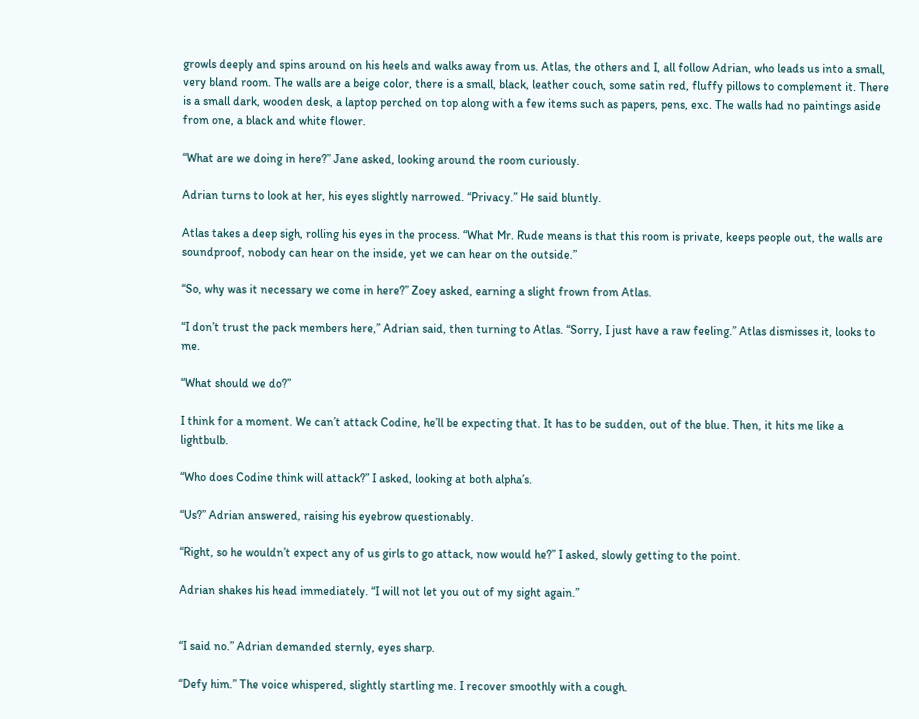growls deeply and spins around on his heels and walks away from us. Atlas, the others and I, all follow Adrian, who leads us into a small, very bland room. The walls are a beige color, there is a small, black, leather couch, some satin red, fluffy pillows to complement it. There is a small dark, wooden desk, a laptop perched on top along with a few items such as papers, pens, exc. The walls had no paintings aside from one, a black and white flower.

“What are we doing in here?” Jane asked, looking around the room curiously.

Adrian turns to look at her, his eyes slightly narrowed. “Privacy.” He said bluntly.

Atlas takes a deep sigh, rolling his eyes in the process. “What Mr. Rude means is that this room is private, keeps people out, the walls are soundproof, nobody can hear on the inside, yet we can hear on the outside.”

“So, why was it necessary we come in here?” Zoey asked, earning a slight frown from Atlas.

“I don’t trust the pack members here,” Adrian said, then turning to Atlas. “Sorry, I just have a raw feeling.” Atlas dismisses it, looks to me.

“What should we do?”

I think for a moment. We can’t attack Codine, he’ll be expecting that. It has to be sudden, out of the blue. Then, it hits me like a lightbulb.

“Who does Codine think will attack?” I asked, looking at both alpha’s.

“Us?” Adrian answered, raising his eyebrow questionably.

“Right, so he wouldn’t expect any of us girls to go attack, now would he?” I asked, slowly getting to the point.

Adrian shakes his head immediately. “I will not let you out of my sight again.”


“I said no.” Adrian demanded sternly, eyes sharp.

“Defy him.” The voice whispered, slightly startling me. I recover smoothly with a cough.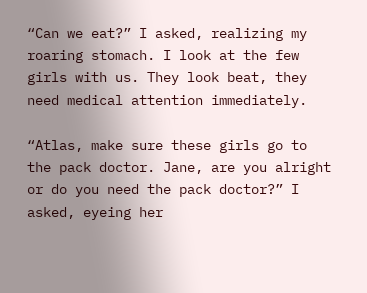“Can we eat?” I asked, realizing my roaring stomach. I look at the few girls with us. They look beat, they need medical attention immediately.

“Atlas, make sure these girls go to the pack doctor. Jane, are you alright or do you need the pack doctor?” I asked, eyeing her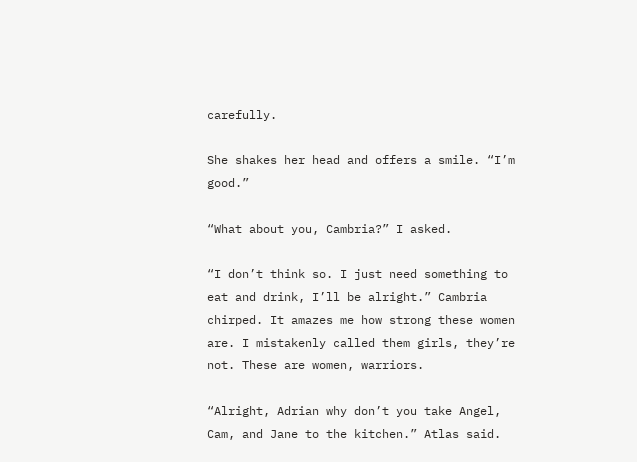carefully.

She shakes her head and offers a smile. “I’m good.”

“What about you, Cambria?” I asked.

“I don’t think so. I just need something to eat and drink, I’ll be alright.” Cambria chirped. It amazes me how strong these women are. I mistakenly called them girls, they’re not. These are women, warriors.

“Alright, Adrian why don’t you take Angel, Cam, and Jane to the kitchen.” Atlas said.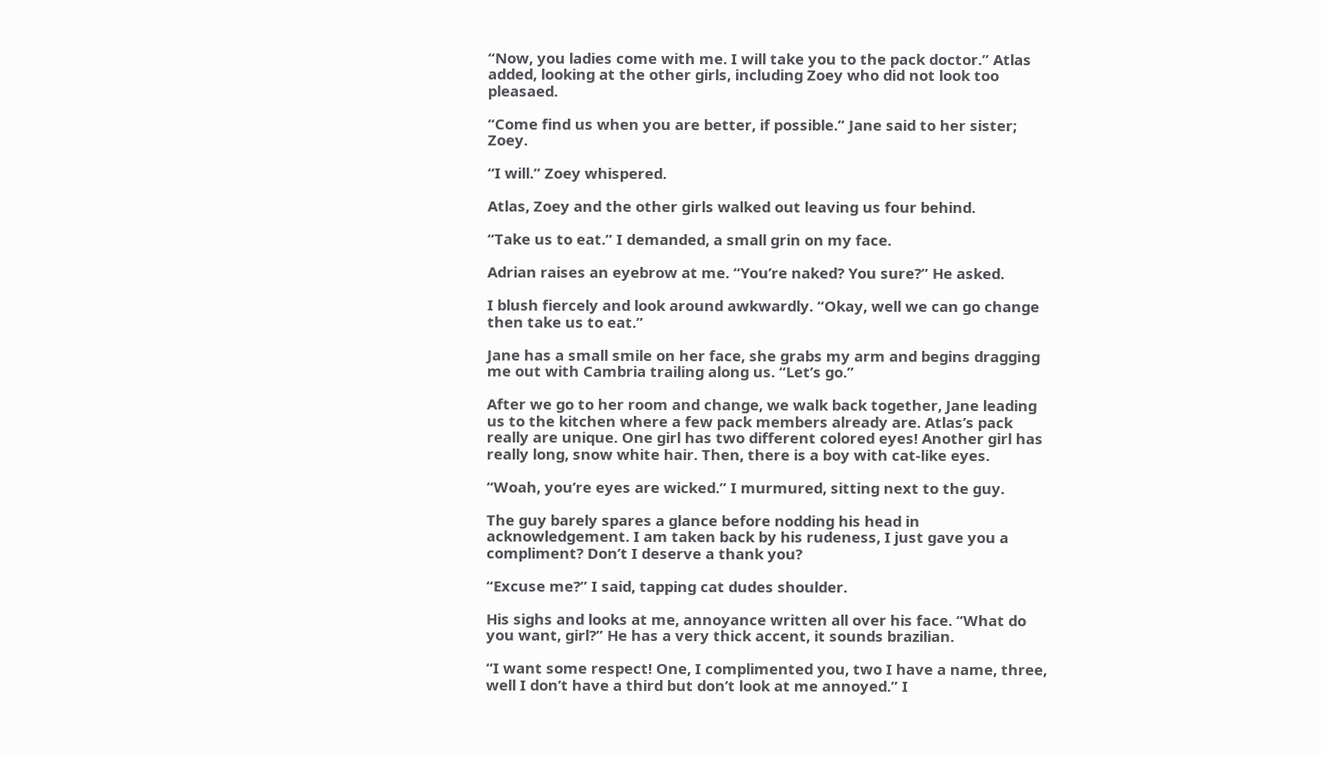“Now, you ladies come with me. I will take you to the pack doctor.” Atlas added, looking at the other girls, including Zoey who did not look too pleasaed.

“Come find us when you are better, if possible.” Jane said to her sister; Zoey.

“I will.” Zoey whispered.

Atlas, Zoey and the other girls walked out leaving us four behind.

“Take us to eat.” I demanded, a small grin on my face.

Adrian raises an eyebrow at me. “You’re naked? You sure?” He asked.

I blush fiercely and look around awkwardly. “Okay, well we can go change then take us to eat.”

Jane has a small smile on her face, she grabs my arm and begins dragging me out with Cambria trailing along us. “Let’s go.”

After we go to her room and change, we walk back together, Jane leading us to the kitchen where a few pack members already are. Atlas’s pack really are unique. One girl has two different colored eyes! Another girl has really long, snow white hair. Then, there is a boy with cat-like eyes.

“Woah, you’re eyes are wicked.” I murmured, sitting next to the guy.

The guy barely spares a glance before nodding his head in acknowledgement. I am taken back by his rudeness, I just gave you a compliment? Don’t I deserve a thank you?

“Excuse me?” I said, tapping cat dudes shoulder.

His sighs and looks at me, annoyance written all over his face. “What do you want, girl?” He has a very thick accent, it sounds brazilian.

“I want some respect! One, I complimented you, two I have a name, three, well I don’t have a third but don’t look at me annoyed.” I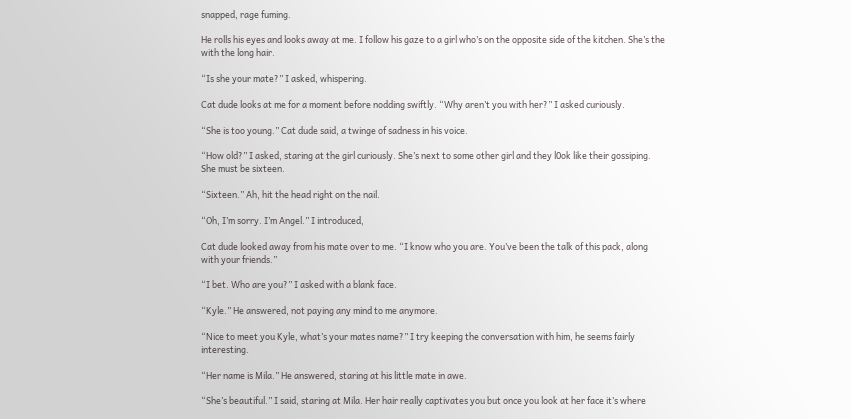snapped, rage fuming.

He rolls his eyes and looks away at me. I follow his gaze to a girl who’s on the opposite side of the kitchen. She’s the with the long hair.

“Is she your mate?” I asked, whispering.

Cat dude looks at me for a moment before nodding swiftly. “Why aren’t you with her?” I asked curiously.

“She is too young.” Cat dude said, a twinge of sadness in his voice.

“How old?” I asked, staring at the girl curiously. She’s next to some other girl and they l0ok like their gossiping. She must be sixteen.

“Sixteen.” Ah, hit the head right on the nail.

“Oh, I’m sorry. I’m Angel.” I introduced,

Cat dude looked away from his mate over to me. “I know who you are. You’ve been the talk of this pack, along with your friends.”

“I bet. Who are you?” I asked with a blank face.

“Kyle.” He answered, not paying any mind to me anymore.

“Nice to meet you Kyle, what’s your mates name?” I try keeping the conversation with him, he seems fairly interesting.

“Her name is Mila.” He answered, staring at his little mate in awe.

“She’s beautiful.” I said, staring at Mila. Her hair really captivates you but once you look at her face it’s where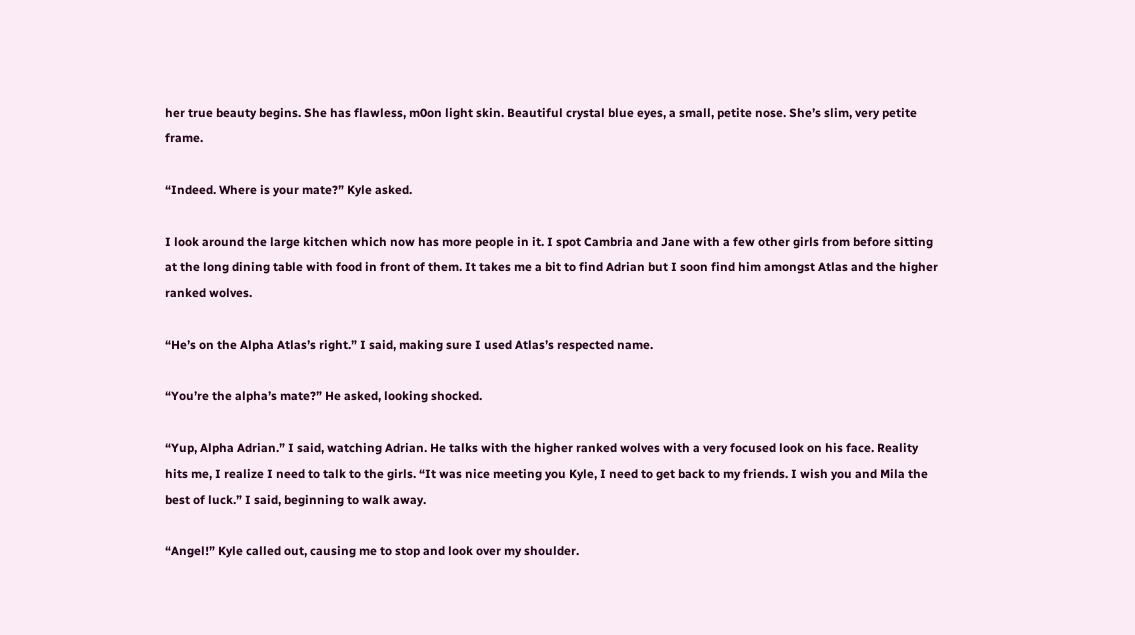her true beauty begins. She has flawless, m0on light skin. Beautiful crystal blue eyes, a small, petite nose. She’s slim, very petite frame.

“Indeed. Where is your mate?” Kyle asked.

I look around the large kitchen which now has more people in it. I spot Cambria and Jane with a few other girls from before sitting at the long dining table with food in front of them. It takes me a bit to find Adrian but I soon find him amongst Atlas and the higher ranked wolves.

“He’s on the Alpha Atlas’s right.” I said, making sure I used Atlas’s respected name.

“You’re the alpha’s mate?” He asked, looking shocked.

“Yup, Alpha Adrian.” I said, watching Adrian. He talks with the higher ranked wolves with a very focused look on his face. Reality hits me, I realize I need to talk to the girls. “It was nice meeting you Kyle, I need to get back to my friends. I wish you and Mila the best of luck.” I said, beginning to walk away.

“Angel!” Kyle called out, causing me to stop and look over my shoulder.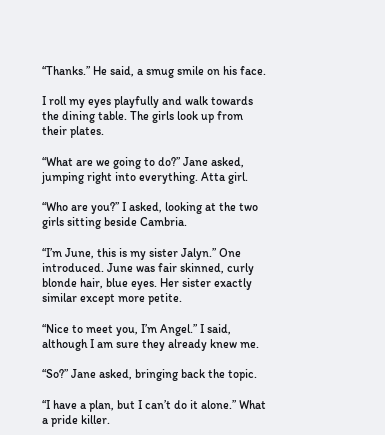“Thanks.” He said, a smug smile on his face.

I roll my eyes playfully and walk towards the dining table. The girls look up from their plates.

“What are we going to do?” Jane asked, jumping right into everything. Atta girl.

“Who are you?” I asked, looking at the two girls sitting beside Cambria.

“I’m June, this is my sister Jalyn.” One introduced. June was fair skinned, curly blonde hair, blue eyes. Her sister exactly similar except more petite.

“Nice to meet you, I’m Angel.” I said, although I am sure they already knew me.

“So?” Jane asked, bringing back the topic.

“I have a plan, but I can’t do it alone.” What a pride killer.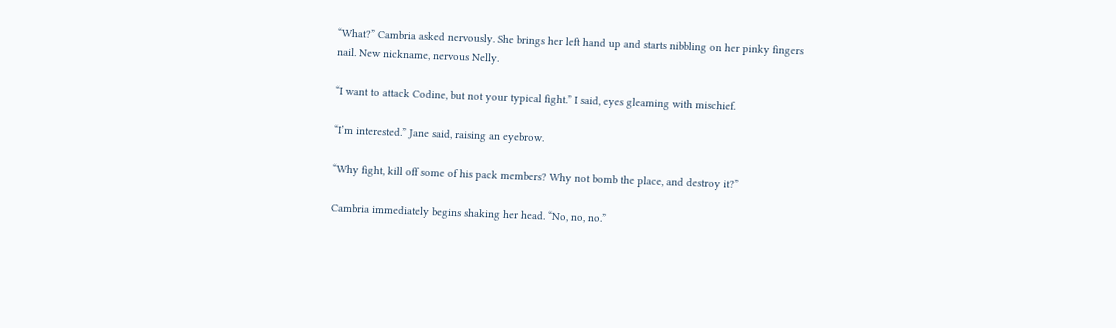“What?” Cambria asked nervously. She brings her left hand up and starts nibbling on her pinky fingers nail. New nickname, nervous Nelly.

“I want to attack Codine, but not your typical fight.” I said, eyes gleaming with mischief.

“I’m interested.” Jane said, raising an eyebrow.

“Why fight, kill off some of his pack members? Why not bomb the place, and destroy it?”

Cambria immediately begins shaking her head. “No, no, no.”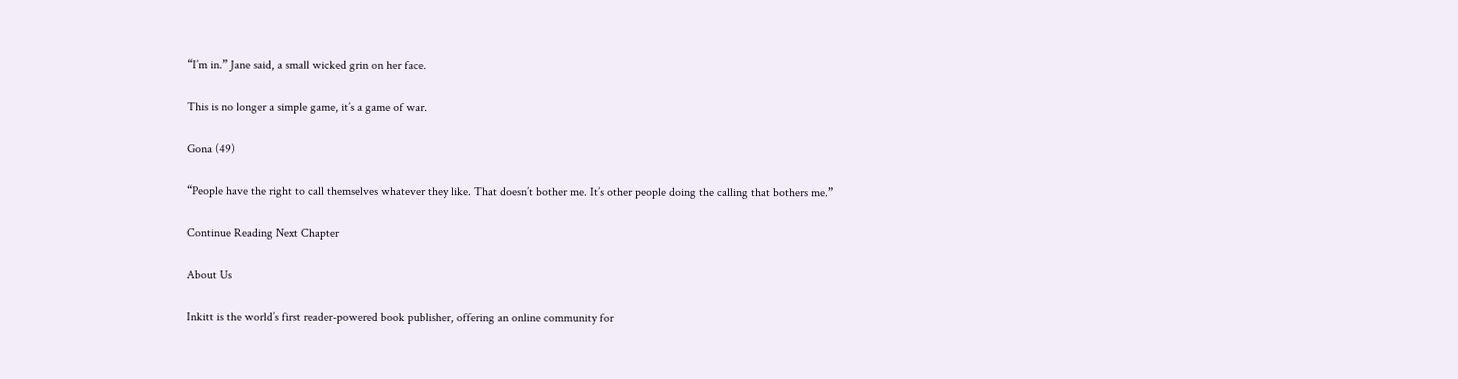“I’m in.” Jane said, a small wicked grin on her face.

This is no longer a simple game, it’s a game of war.

Gona (49)

“People have the right to call themselves whatever they like. That doesn’t bother me. It’s other people doing the calling that bothers me.”

Continue Reading Next Chapter

About Us

Inkitt is the world’s first reader-powered book publisher, offering an online community for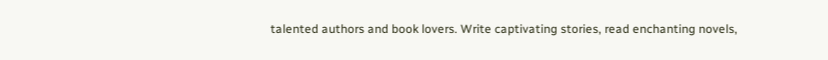talented authors and book lovers. Write captivating stories, read enchanting novels,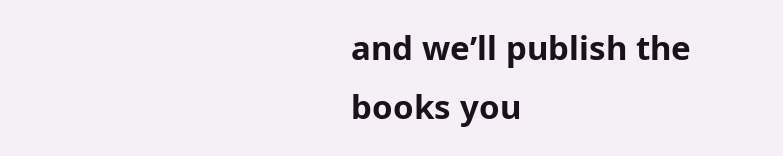and we’ll publish the books you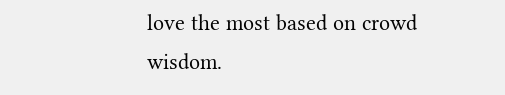love the most based on crowd wisdom.